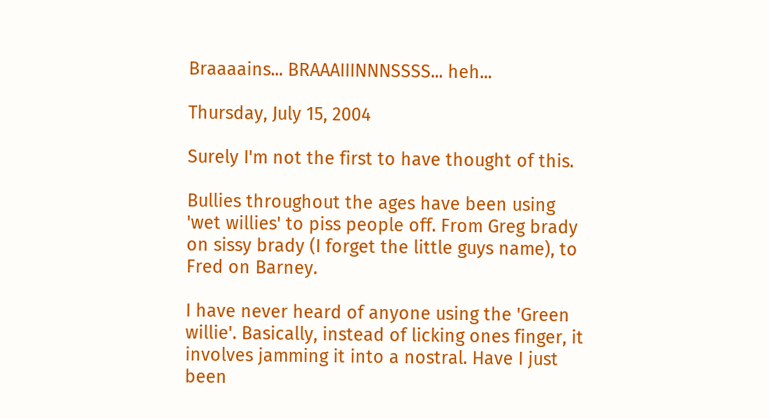Braaaains... BRAAAIIINNNSSSS... heh...

Thursday, July 15, 2004

Surely I'm not the first to have thought of this.

Bullies throughout the ages have been using 'wet willies' to piss people off. From Greg brady on sissy brady (I forget the little guys name), to Fred on Barney.

I have never heard of anyone using the 'Green willie'. Basically, instead of licking ones finger, it involves jamming it into a nostral. Have I just been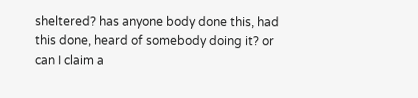sheltered? has anyone body done this, had this done, heard of somebody doing it? or can I claim a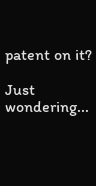patent on it?

Just wondering...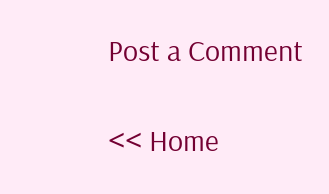Post a Comment

<< Home